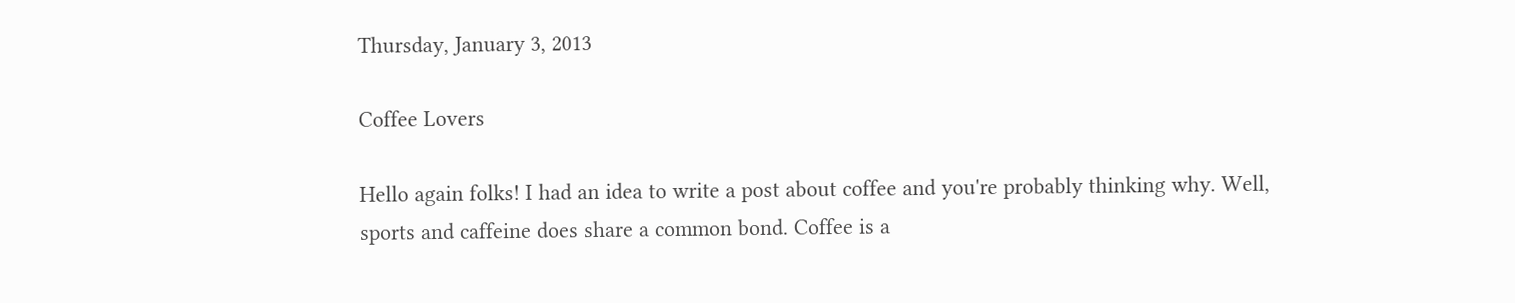Thursday, January 3, 2013

Coffee Lovers

Hello again folks! I had an idea to write a post about coffee and you're probably thinking why. Well, sports and caffeine does share a common bond. Coffee is a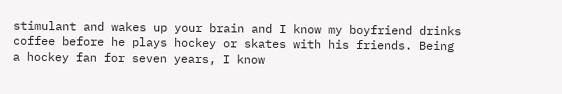stimulant and wakes up your brain and I know my boyfriend drinks coffee before he plays hockey or skates with his friends. Being a hockey fan for seven years, I know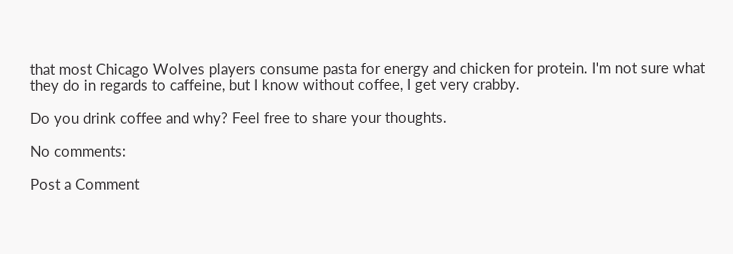that most Chicago Wolves players consume pasta for energy and chicken for protein. I'm not sure what they do in regards to caffeine, but I know without coffee, I get very crabby.

Do you drink coffee and why? Feel free to share your thoughts.

No comments:

Post a Comment